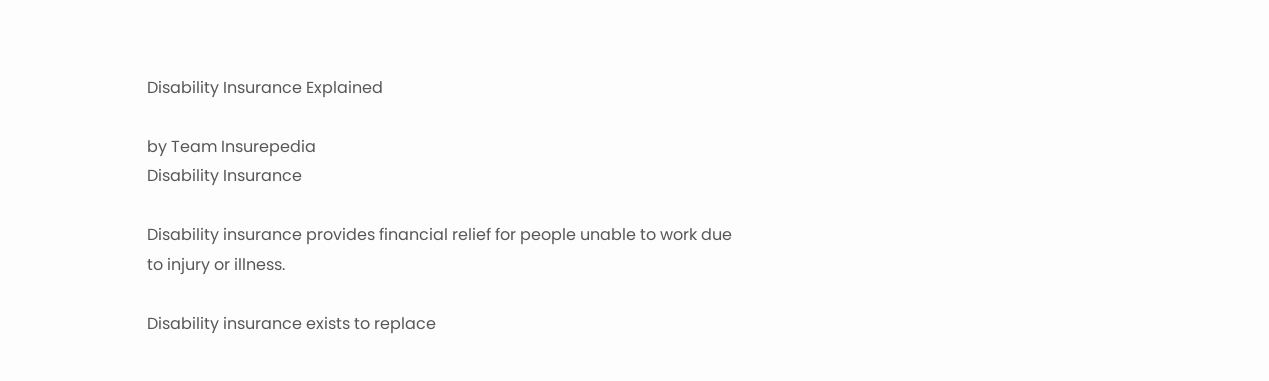Disability Insurance Explained

by Team Insurepedia
Disability Insurance

Disability insurance provides financial relief for people unable to work due to injury or illness.

Disability insurance exists to replace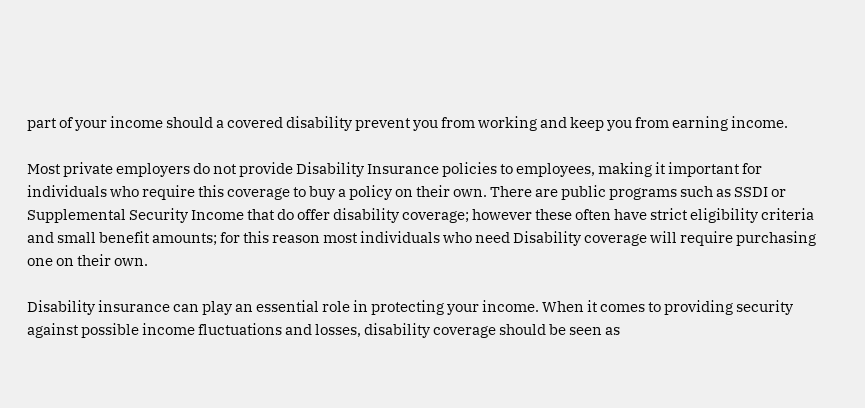part of your income should a covered disability prevent you from working and keep you from earning income.

Most private employers do not provide Disability Insurance policies to employees, making it important for individuals who require this coverage to buy a policy on their own. There are public programs such as SSDI or Supplemental Security Income that do offer disability coverage; however these often have strict eligibility criteria and small benefit amounts; for this reason most individuals who need Disability coverage will require purchasing one on their own.

Disability insurance can play an essential role in protecting your income. When it comes to providing security against possible income fluctuations and losses, disability coverage should be seen as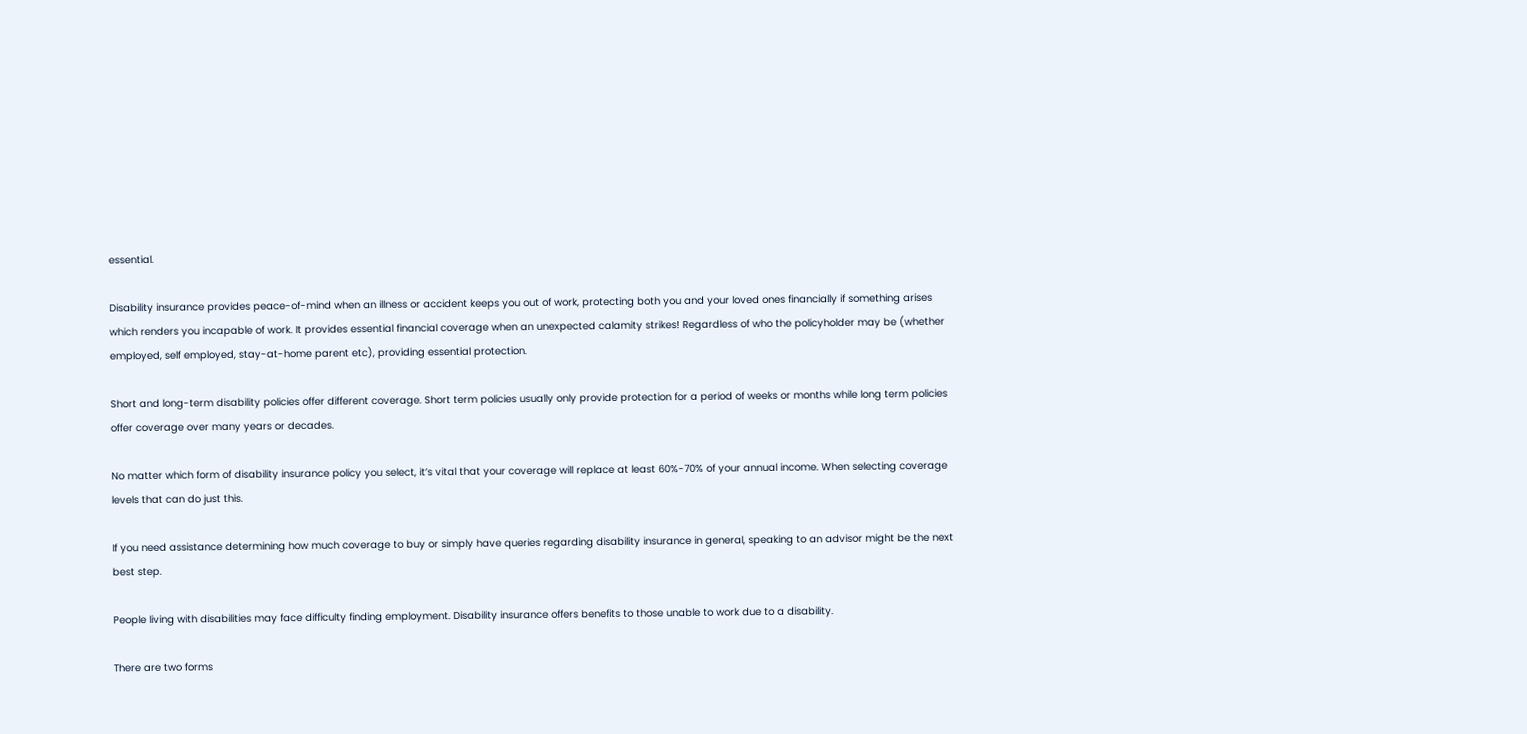essential.

Disability insurance provides peace-of-mind when an illness or accident keeps you out of work, protecting both you and your loved ones financially if something arises which renders you incapable of work. It provides essential financial coverage when an unexpected calamity strikes! Regardless of who the policyholder may be (whether employed, self employed, stay-at-home parent etc), providing essential protection.

Short and long-term disability policies offer different coverage. Short term policies usually only provide protection for a period of weeks or months while long term policies offer coverage over many years or decades.

No matter which form of disability insurance policy you select, it’s vital that your coverage will replace at least 60%-70% of your annual income. When selecting coverage levels that can do just this.

If you need assistance determining how much coverage to buy or simply have queries regarding disability insurance in general, speaking to an advisor might be the next best step.

People living with disabilities may face difficulty finding employment. Disability insurance offers benefits to those unable to work due to a disability.

There are two forms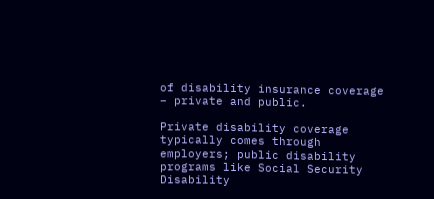of disability insurance coverage – private and public.

Private disability coverage typically comes through employers; public disability programs like Social Security Disability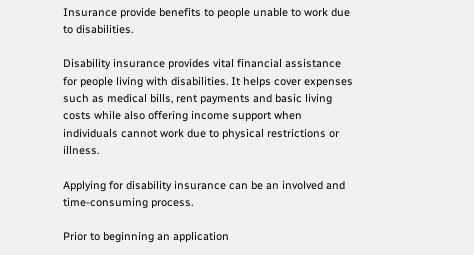Insurance provide benefits to people unable to work due to disabilities.

Disability insurance provides vital financial assistance for people living with disabilities. It helps cover expenses such as medical bills, rent payments and basic living costs while also offering income support when individuals cannot work due to physical restrictions or illness.

Applying for disability insurance can be an involved and time-consuming process.

Prior to beginning an application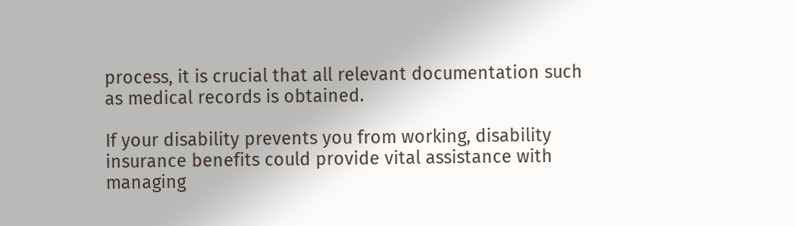process, it is crucial that all relevant documentation such as medical records is obtained.

If your disability prevents you from working, disability insurance benefits could provide vital assistance with managing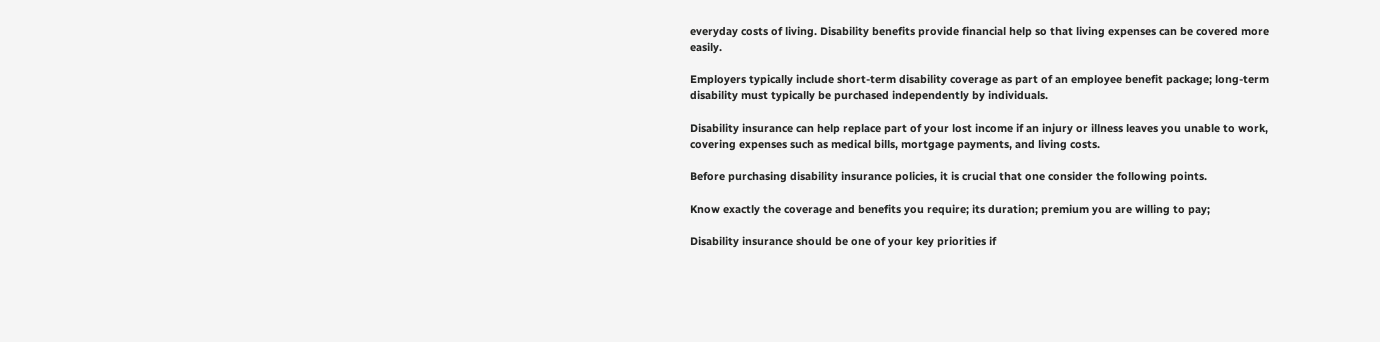everyday costs of living. Disability benefits provide financial help so that living expenses can be covered more easily.

Employers typically include short-term disability coverage as part of an employee benefit package; long-term disability must typically be purchased independently by individuals.

Disability insurance can help replace part of your lost income if an injury or illness leaves you unable to work, covering expenses such as medical bills, mortgage payments, and living costs.

Before purchasing disability insurance policies, it is crucial that one consider the following points.

Know exactly the coverage and benefits you require; its duration; premium you are willing to pay;

Disability insurance should be one of your key priorities if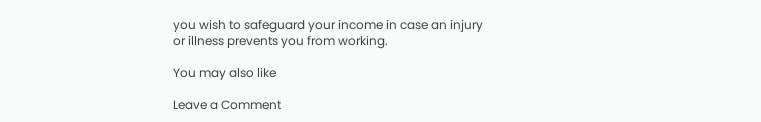you wish to safeguard your income in case an injury or illness prevents you from working.

You may also like

Leave a Comment